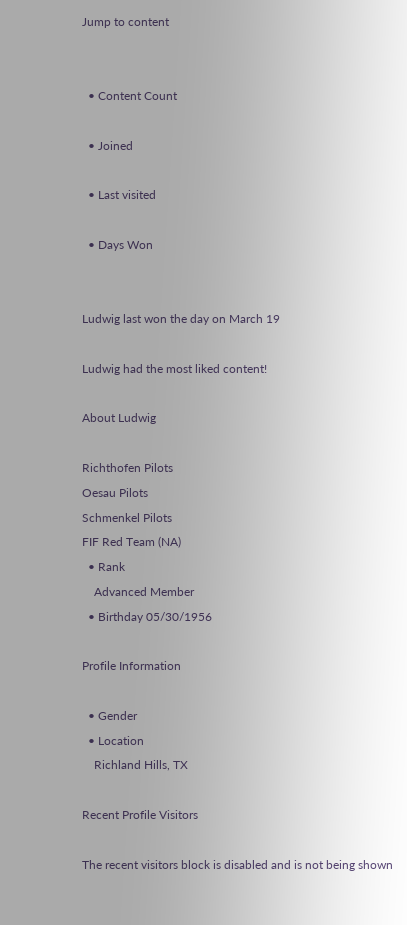Jump to content


  • Content Count

  • Joined

  • Last visited

  • Days Won


Ludwig last won the day on March 19

Ludwig had the most liked content!

About Ludwig

Richthofen Pilots
Oesau Pilots
Schmenkel Pilots
FIF Red Team (NA)
  • Rank
    Advanced Member
  • Birthday 05/30/1956

Profile Information

  • Gender
  • Location
    Richland Hills, TX

Recent Profile Visitors

The recent visitors block is disabled and is not being shown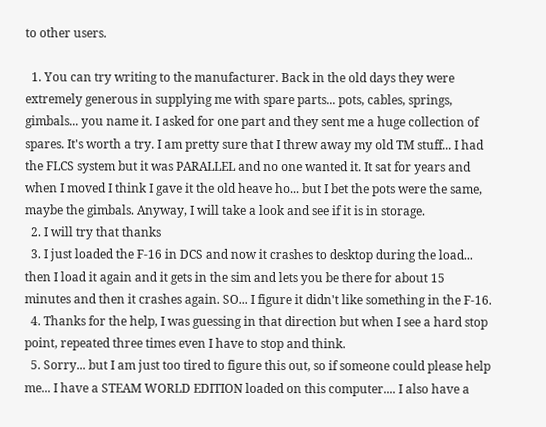to other users.

  1. You can try writing to the manufacturer. Back in the old days they were extremely generous in supplying me with spare parts... pots, cables, springs, gimbals... you name it. I asked for one part and they sent me a huge collection of spares. It's worth a try. I am pretty sure that I threw away my old TM stuff... I had the FLCS system but it was PARALLEL and no one wanted it. It sat for years and when I moved I think I gave it the old heave ho... but I bet the pots were the same, maybe the gimbals. Anyway, I will take a look and see if it is in storage.
  2. I will try that thanks
  3. I just loaded the F-16 in DCS and now it crashes to desktop during the load... then I load it again and it gets in the sim and lets you be there for about 15 minutes and then it crashes again. SO... I figure it didn't like something in the F-16.
  4. Thanks for the help, I was guessing in that direction but when I see a hard stop point, repeated three times even I have to stop and think.
  5. Sorry... but I am just too tired to figure this out, so if someone could please help me... I have a STEAM WORLD EDITION loaded on this computer.... I also have a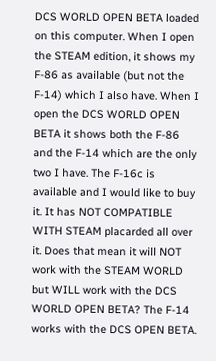DCS WORLD OPEN BETA loaded on this computer. When I open the STEAM edition, it shows my F-86 as available (but not the F-14) which I also have. When I open the DCS WORLD OPEN BETA it shows both the F-86 and the F-14 which are the only two I have. The F-16c is available and I would like to buy it. It has NOT COMPATIBLE WITH STEAM placarded all over it. Does that mean it will NOT work with the STEAM WORLD but WILL work with the DCS WORLD OPEN BETA? The F-14 works with the DCS OPEN BETA.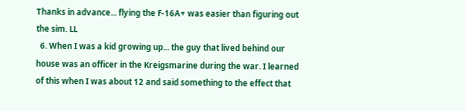Thanks in advance... flying the F-16A+ was easier than figuring out the sim. LL
  6. When I was a kid growing up... the guy that lived behind our house was an officer in the Kreigsmarine during the war. I learned of this when I was about 12 and said something to the effect that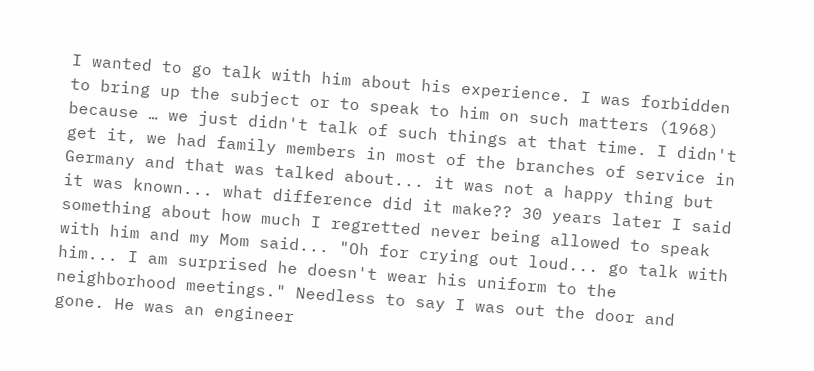I wanted to go talk with him about his experience. I was forbidden to bring up the subject or to speak to him on such matters (1968) because … we just didn't talk of such things at that time. I didn't get it, we had family members in most of the branches of service in Germany and that was talked about... it was not a happy thing but it was known... what difference did it make?? 30 years later I said something about how much I regretted never being allowed to speak with him and my Mom said... "Oh for crying out loud... go talk with him... I am surprised he doesn't wear his uniform to the neighborhood meetings." Needless to say I was out the door and gone. He was an engineer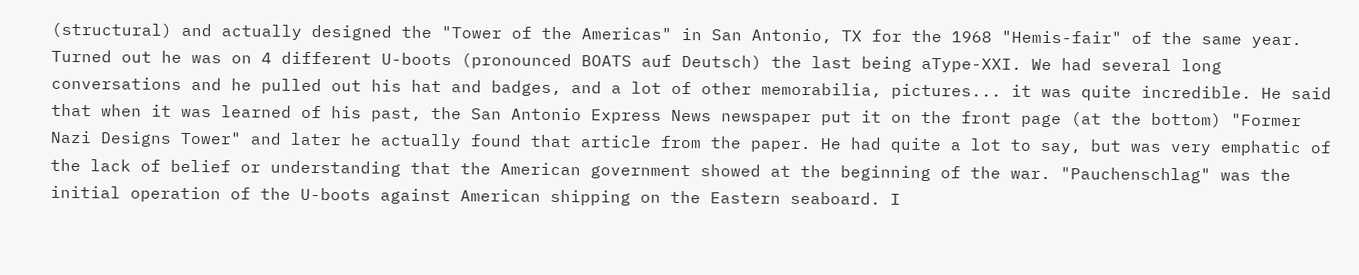(structural) and actually designed the "Tower of the Americas" in San Antonio, TX for the 1968 "Hemis-fair" of the same year. Turned out he was on 4 different U-boots (pronounced BOATS auf Deutsch) the last being aType-XXI. We had several long conversations and he pulled out his hat and badges, and a lot of other memorabilia, pictures... it was quite incredible. He said that when it was learned of his past, the San Antonio Express News newspaper put it on the front page (at the bottom) "Former Nazi Designs Tower" and later he actually found that article from the paper. He had quite a lot to say, but was very emphatic of the lack of belief or understanding that the American government showed at the beginning of the war. "Pauchenschlag" was the initial operation of the U-boots against American shipping on the Eastern seaboard. I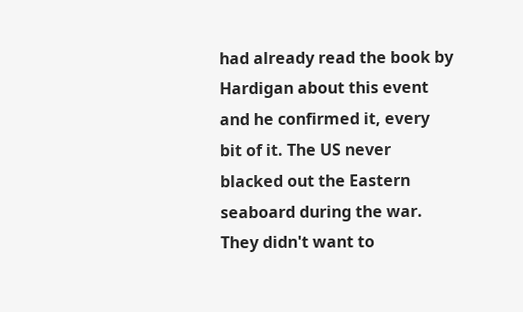had already read the book by Hardigan about this event and he confirmed it, every bit of it. The US never blacked out the Eastern seaboard during the war. They didn't want to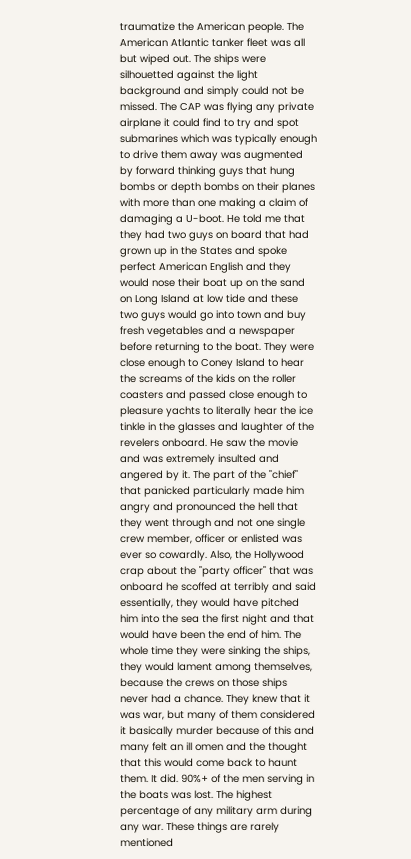traumatize the American people. The American Atlantic tanker fleet was all but wiped out. The ships were silhouetted against the light background and simply could not be missed. The CAP was flying any private airplane it could find to try and spot submarines which was typically enough to drive them away was augmented by forward thinking guys that hung bombs or depth bombs on their planes with more than one making a claim of damaging a U-boot. He told me that they had two guys on board that had grown up in the States and spoke perfect American English and they would nose their boat up on the sand on Long Island at low tide and these two guys would go into town and buy fresh vegetables and a newspaper before returning to the boat. They were close enough to Coney Island to hear the screams of the kids on the roller coasters and passed close enough to pleasure yachts to literally hear the ice tinkle in the glasses and laughter of the revelers onboard. He saw the movie and was extremely insulted and angered by it. The part of the "chief" that panicked particularly made him angry and pronounced the hell that they went through and not one single crew member, officer or enlisted was ever so cowardly. Also, the Hollywood crap about the "party officer" that was onboard he scoffed at terribly and said essentially, they would have pitched him into the sea the first night and that would have been the end of him. The whole time they were sinking the ships, they would lament among themselves, because the crews on those ships never had a chance. They knew that it was war, but many of them considered it basically murder because of this and many felt an ill omen and the thought that this would come back to haunt them. It did. 90%+ of the men serving in the boats was lost. The highest percentage of any military arm during any war. These things are rarely mentioned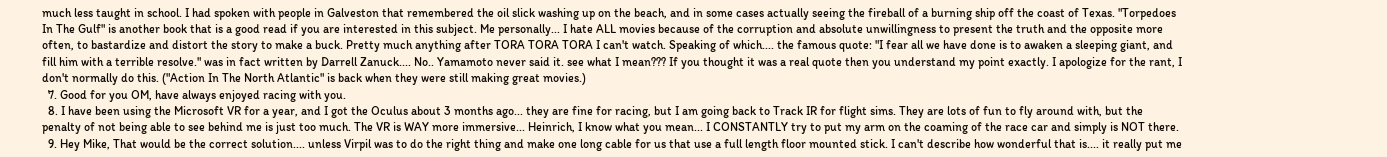much less taught in school. I had spoken with people in Galveston that remembered the oil slick washing up on the beach, and in some cases actually seeing the fireball of a burning ship off the coast of Texas. "Torpedoes In The Gulf" is another book that is a good read if you are interested in this subject. Me personally... I hate ALL movies because of the corruption and absolute unwillingness to present the truth and the opposite more often, to bastardize and distort the story to make a buck. Pretty much anything after TORA TORA TORA I can't watch. Speaking of which.... the famous quote: "I fear all we have done is to awaken a sleeping giant, and fill him with a terrible resolve." was in fact written by Darrell Zanuck.... No.. Yamamoto never said it. see what I mean??? If you thought it was a real quote then you understand my point exactly. I apologize for the rant, I don't normally do this. ("Action In The North Atlantic" is back when they were still making great movies.)
  7. Good for you OM, have always enjoyed racing with you.
  8. I have been using the Microsoft VR for a year, and I got the Oculus about 3 months ago... they are fine for racing, but I am going back to Track IR for flight sims. They are lots of fun to fly around with, but the penalty of not being able to see behind me is just too much. The VR is WAY more immersive... Heinrich, I know what you mean... I CONSTANTLY try to put my arm on the coaming of the race car and simply is NOT there.
  9. Hey Mike, That would be the correct solution.... unless Virpil was to do the right thing and make one long cable for us that use a full length floor mounted stick. I can't describe how wonderful that is.... it really put me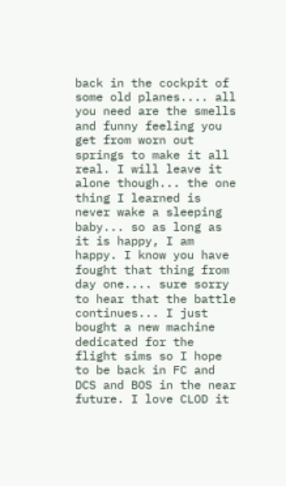back in the cockpit of some old planes.... all you need are the smells and funny feeling you get from worn out springs to make it all real. I will leave it alone though... the one thing I learned is never wake a sleeping baby... so as long as it is happy, I am happy. I know you have fought that thing from day one.... sure sorry to hear that the battle continues... I just bought a new machine dedicated for the flight sims so I hope to be back in FC and DCS and BOS in the near future. I love CLOD it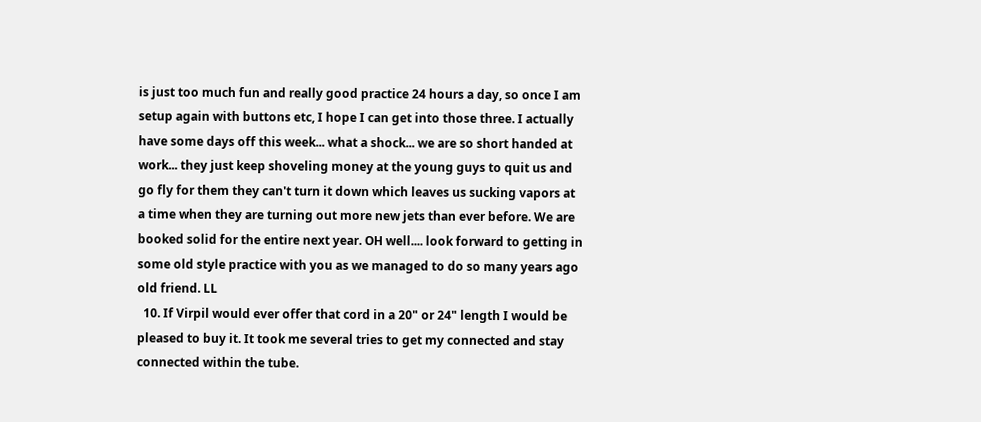is just too much fun and really good practice 24 hours a day, so once I am setup again with buttons etc, I hope I can get into those three. I actually have some days off this week... what a shock... we are so short handed at work... they just keep shoveling money at the young guys to quit us and go fly for them they can't turn it down which leaves us sucking vapors at a time when they are turning out more new jets than ever before. We are booked solid for the entire next year. OH well.... look forward to getting in some old style practice with you as we managed to do so many years ago old friend. LL
  10. If Virpil would ever offer that cord in a 20" or 24" length I would be pleased to buy it. It took me several tries to get my connected and stay connected within the tube.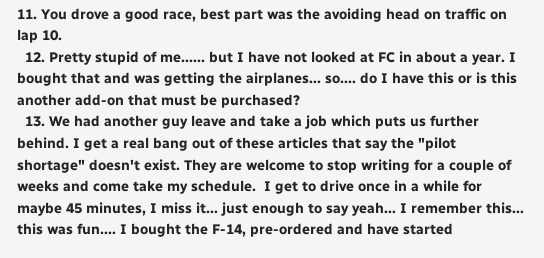11. You drove a good race, best part was the avoiding head on traffic on lap 10.
  12. Pretty stupid of me...... but I have not looked at FC in about a year. I bought that and was getting the airplanes... so.... do I have this or is this another add-on that must be purchased?
  13. We had another guy leave and take a job which puts us further behind. I get a real bang out of these articles that say the "pilot shortage" doesn't exist. They are welcome to stop writing for a couple of weeks and come take my schedule.  I get to drive once in a while for maybe 45 minutes, I miss it... just enough to say yeah... I remember this... this was fun.... I bought the F-14, pre-ordered and have started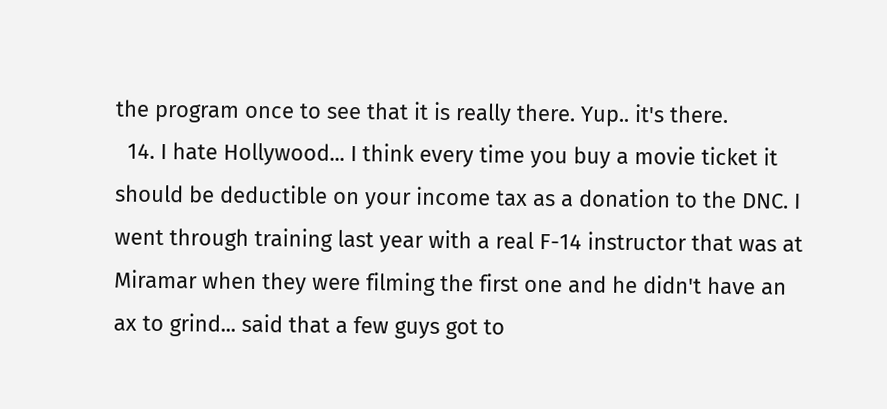the program once to see that it is really there. Yup.. it's there.
  14. I hate Hollywood... I think every time you buy a movie ticket it should be deductible on your income tax as a donation to the DNC. I went through training last year with a real F-14 instructor that was at Miramar when they were filming the first one and he didn't have an ax to grind... said that a few guys got to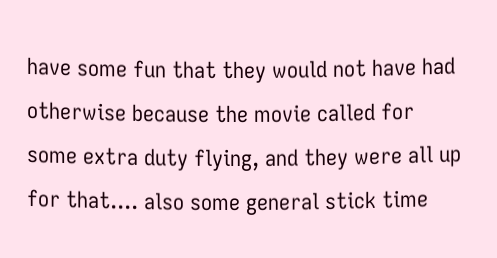have some fun that they would not have had otherwise because the movie called for some extra duty flying, and they were all up for that.... also some general stick time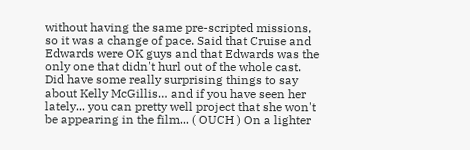without having the same pre-scripted missions, so it was a change of pace. Said that Cruise and Edwards were OK guys and that Edwards was the only one that didn't hurl out of the whole cast. Did have some really surprising things to say about Kelly McGillis… and if you have seen her lately... you can pretty well project that she won't be appearing in the film... ( OUCH ) On a lighter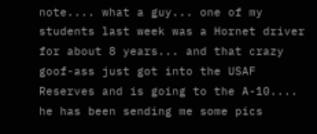note.... what a guy... one of my students last week was a Hornet driver for about 8 years... and that crazy goof-ass just got into the USAF Reserves and is going to the A-10.... he has been sending me some pics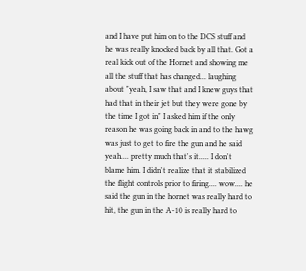and I have put him on to the DCS stuff and he was really knocked back by all that. Got a real kick out of the Hornet and showing me all the stuff that has changed... laughing about "yeah, I saw that and I knew guys that had that in their jet but they were gone by the time I got in" I asked him if the only reason he was going back in and to the hawg was just to get to fire the gun and he said yeah.... pretty much that's it..... I don't blame him. I didn't realize that it stabilized the flight controls prior to firing.... wow.... he said the gun in the hornet was really hard to hit, the gun in the A-10 is really hard to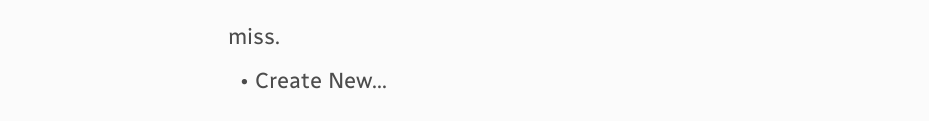miss.
  • Create New...